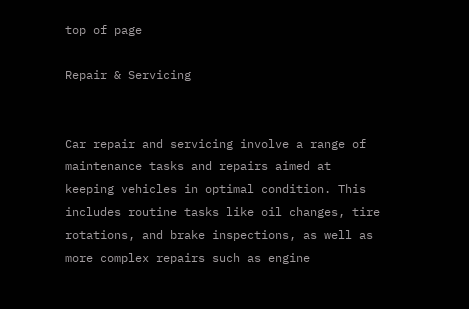top of page

Repair & Servicing


Car repair and servicing involve a range of maintenance tasks and repairs aimed at keeping vehicles in optimal condition. This includes routine tasks like oil changes, tire rotations, and brake inspections, as well as more complex repairs such as engine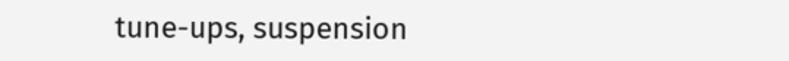tune-ups, suspension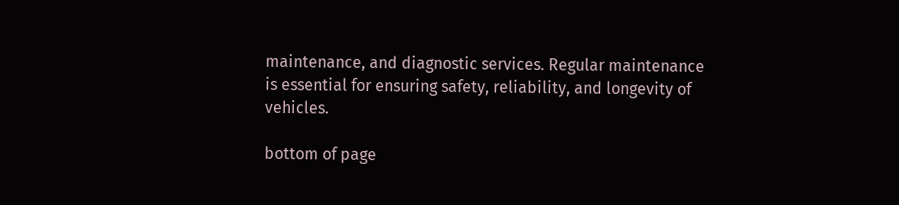maintenance, and diagnostic services. Regular maintenance is essential for ensuring safety, reliability, and longevity of vehicles.

bottom of page